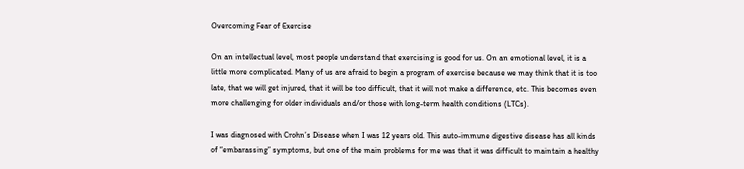Overcoming Fear of Exercise

On an intellectual level, most people understand that exercising is good for us. On an emotional level, it is a little more complicated. Many of us are afraid to begin a program of exercise because we may think that it is too late, that we will get injured, that it will be too difficult, that it will not make a difference, etc. This becomes even more challenging for older individuals and/or those with long-term health conditions (LTCs).

I was diagnosed with Crohn’s Disease when I was 12 years old. This auto-immune digestive disease has all kinds of “embarassing” symptoms, but one of the main problems for me was that it was difficult to maintain a healthy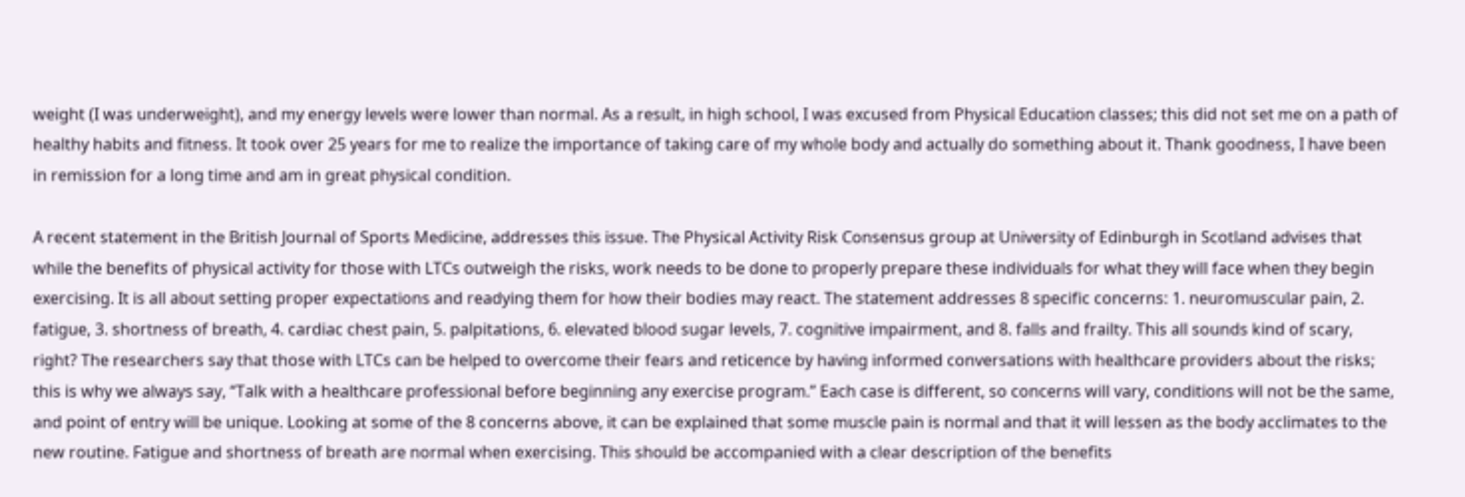weight (I was underweight), and my energy levels were lower than normal. As a result, in high school, I was excused from Physical Education classes; this did not set me on a path of healthy habits and fitness. It took over 25 years for me to realize the importance of taking care of my whole body and actually do something about it. Thank goodness, I have been in remission for a long time and am in great physical condition.

A recent statement in the British Journal of Sports Medicine, addresses this issue. The Physical Activity Risk Consensus group at University of Edinburgh in Scotland advises that while the benefits of physical activity for those with LTCs outweigh the risks, work needs to be done to properly prepare these individuals for what they will face when they begin exercising. It is all about setting proper expectations and readying them for how their bodies may react. The statement addresses 8 specific concerns: 1. neuromuscular pain, 2. fatigue, 3. shortness of breath, 4. cardiac chest pain, 5. palpitations, 6. elevated blood sugar levels, 7. cognitive impairment, and 8. falls and frailty. This all sounds kind of scary, right? The researchers say that those with LTCs can be helped to overcome their fears and reticence by having informed conversations with healthcare providers about the risks; this is why we always say, “Talk with a healthcare professional before beginning any exercise program.” Each case is different, so concerns will vary, conditions will not be the same, and point of entry will be unique. Looking at some of the 8 concerns above, it can be explained that some muscle pain is normal and that it will lessen as the body acclimates to the new routine. Fatigue and shortness of breath are normal when exercising. This should be accompanied with a clear description of the benefits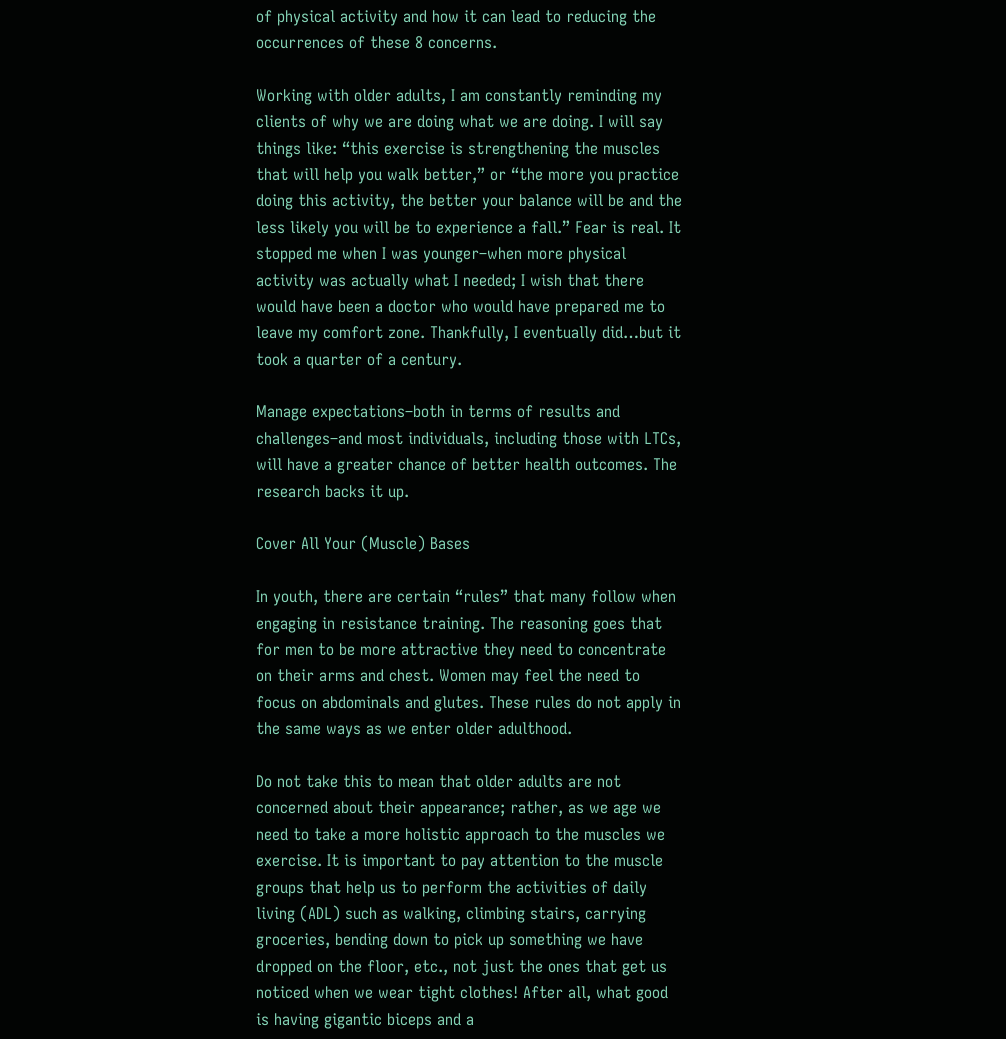of physical activity and how it can lead to reducing the occurrences of these 8 concerns.

Working with older adults, I am constantly reminding my clients of why we are doing what we are doing. I will say things like: “this exercise is strengthening the muscles that will help you walk better,” or “the more you practice doing this activity, the better your balance will be and the less likely you will be to experience a fall.” Fear is real. It stopped me when I was younger–when more physical activity was actually what I needed; I wish that there would have been a doctor who would have prepared me to leave my comfort zone. Thankfully, I eventually did…but it took a quarter of a century.

Manage expectations–both in terms of results and challenges–and most individuals, including those with LTCs, will have a greater chance of better health outcomes. The research backs it up.

Cover All Your (Muscle) Bases

In youth, there are certain “rules” that many follow when engaging in resistance training. The reasoning goes that for men to be more attractive they need to concentrate on their arms and chest. Women may feel the need to focus on abdominals and glutes. These rules do not apply in the same ways as we enter older adulthood.

Do not take this to mean that older adults are not concerned about their appearance; rather, as we age we need to take a more holistic approach to the muscles we exercise. It is important to pay attention to the muscle groups that help us to perform the activities of daily living (ADL) such as walking, climbing stairs, carrying groceries, bending down to pick up something we have dropped on the floor, etc., not just the ones that get us noticed when we wear tight clothes! After all, what good is having gigantic biceps and a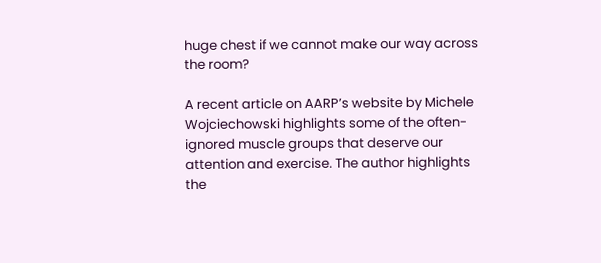huge chest if we cannot make our way across the room?

A recent article on AARP’s website by Michele Wojciechowski highlights some of the often-ignored muscle groups that deserve our attention and exercise. The author highlights the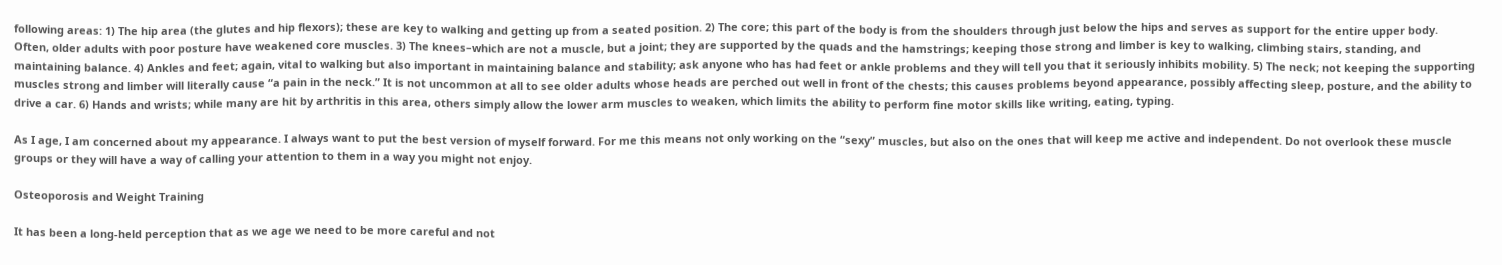following areas: 1) The hip area (the glutes and hip flexors); these are key to walking and getting up from a seated position. 2) The core; this part of the body is from the shoulders through just below the hips and serves as support for the entire upper body. Often, older adults with poor posture have weakened core muscles. 3) The knees–which are not a muscle, but a joint; they are supported by the quads and the hamstrings; keeping those strong and limber is key to walking, climbing stairs, standing, and maintaining balance. 4) Ankles and feet; again, vital to walking but also important in maintaining balance and stability; ask anyone who has had feet or ankle problems and they will tell you that it seriously inhibits mobility. 5) The neck; not keeping the supporting muscles strong and limber will literally cause “a pain in the neck.” It is not uncommon at all to see older adults whose heads are perched out well in front of the chests; this causes problems beyond appearance, possibly affecting sleep, posture, and the ability to drive a car. 6) Hands and wrists; while many are hit by arthritis in this area, others simply allow the lower arm muscles to weaken, which limits the ability to perform fine motor skills like writing, eating, typing.

As I age, I am concerned about my appearance. I always want to put the best version of myself forward. For me this means not only working on the “sexy” muscles, but also on the ones that will keep me active and independent. Do not overlook these muscle groups or they will have a way of calling your attention to them in a way you might not enjoy.

Osteoporosis and Weight Training

It has been a long-held perception that as we age we need to be more careful and not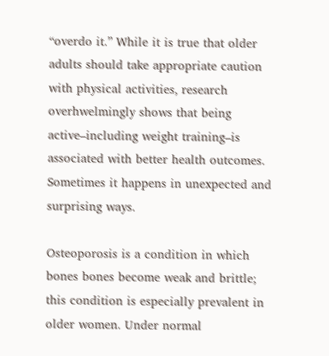“overdo it.” While it is true that older adults should take appropriate caution with physical activities, research overhwelmingly shows that being active–including weight training–is associated with better health outcomes. Sometimes it happens in unexpected and surprising ways.

Osteoporosis is a condition in which bones bones become weak and brittle; this condition is especially prevalent in older women. Under normal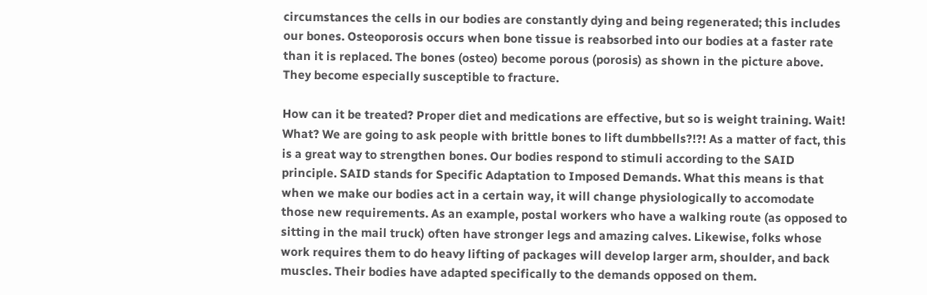circumstances the cells in our bodies are constantly dying and being regenerated; this includes our bones. Osteoporosis occurs when bone tissue is reabsorbed into our bodies at a faster rate than it is replaced. The bones (osteo) become porous (porosis) as shown in the picture above. They become especially susceptible to fracture.

How can it be treated? Proper diet and medications are effective, but so is weight training. Wait! What? We are going to ask people with brittle bones to lift dumbbells?!?! As a matter of fact, this is a great way to strengthen bones. Our bodies respond to stimuli according to the SAID principle. SAID stands for Specific Adaptation to Imposed Demands. What this means is that when we make our bodies act in a certain way, it will change physiologically to accomodate those new requirements. As an example, postal workers who have a walking route (as opposed to sitting in the mail truck) often have stronger legs and amazing calves. Likewise, folks whose work requires them to do heavy lifting of packages will develop larger arm, shoulder, and back muscles. Their bodies have adapted specifically to the demands opposed on them.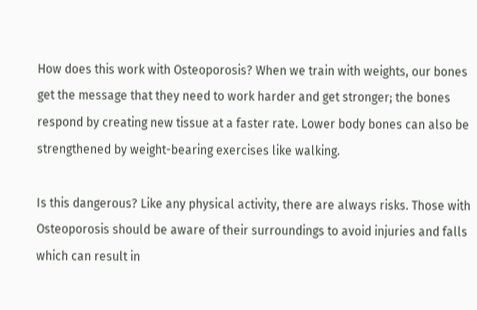How does this work with Osteoporosis? When we train with weights, our bones get the message that they need to work harder and get stronger; the bones respond by creating new tissue at a faster rate. Lower body bones can also be strengthened by weight-bearing exercises like walking.

Is this dangerous? Like any physical activity, there are always risks. Those with Osteoporosis should be aware of their surroundings to avoid injuries and falls which can result in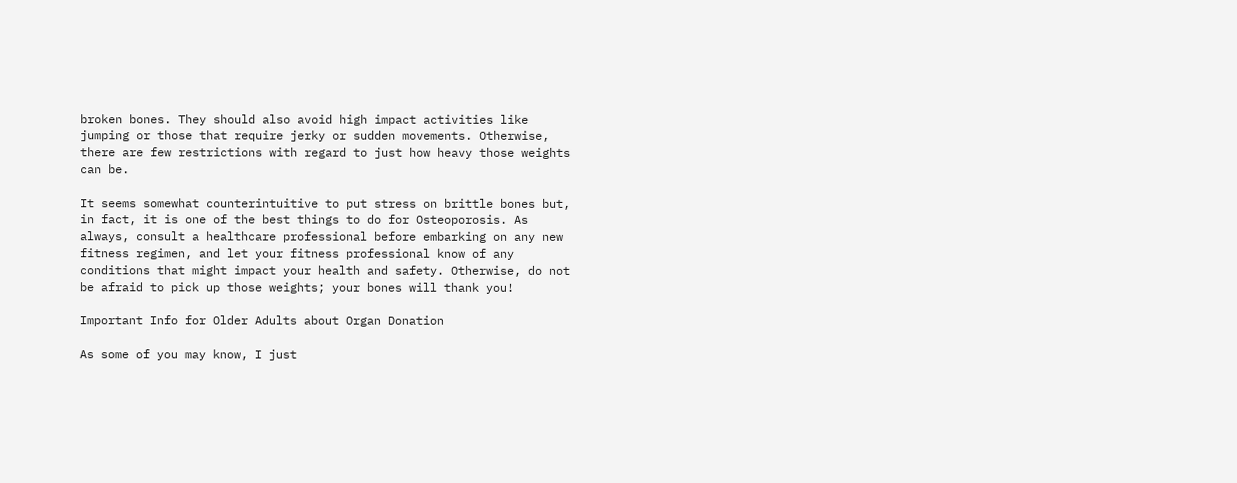broken bones. They should also avoid high impact activities like jumping or those that require jerky or sudden movements. Otherwise, there are few restrictions with regard to just how heavy those weights can be.

It seems somewhat counterintuitive to put stress on brittle bones but, in fact, it is one of the best things to do for Osteoporosis. As always, consult a healthcare professional before embarking on any new fitness regimen, and let your fitness professional know of any conditions that might impact your health and safety. Otherwise, do not be afraid to pick up those weights; your bones will thank you!

Important Info for Older Adults about Organ Donation

As some of you may know, I just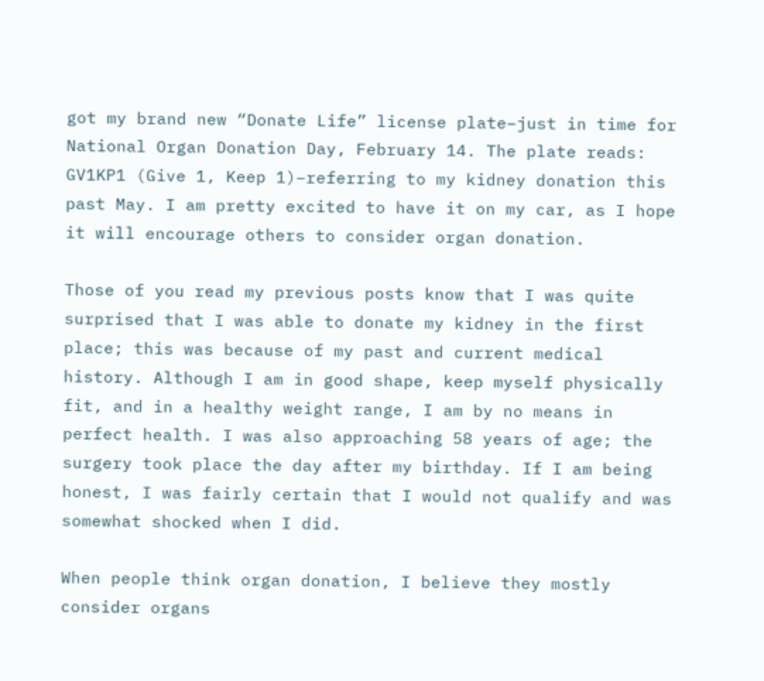got my brand new “Donate Life” license plate–just in time for National Organ Donation Day, February 14. The plate reads: GV1KP1 (Give 1, Keep 1)–referring to my kidney donation this past May. I am pretty excited to have it on my car, as I hope it will encourage others to consider organ donation.

Those of you read my previous posts know that I was quite surprised that I was able to donate my kidney in the first place; this was because of my past and current medical history. Although I am in good shape, keep myself physically fit, and in a healthy weight range, I am by no means in perfect health. I was also approaching 58 years of age; the surgery took place the day after my birthday. If I am being honest, I was fairly certain that I would not qualify and was somewhat shocked when I did.

When people think organ donation, I believe they mostly consider organs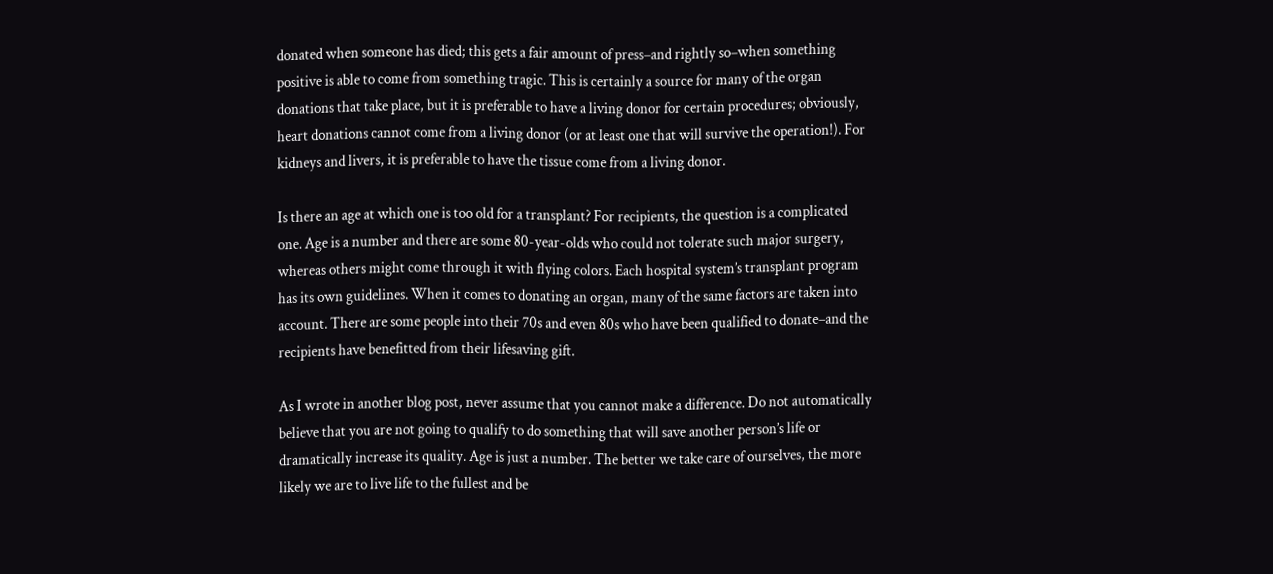donated when someone has died; this gets a fair amount of press–and rightly so–when something positive is able to come from something tragic. This is certainly a source for many of the organ donations that take place, but it is preferable to have a living donor for certain procedures; obviously, heart donations cannot come from a living donor (or at least one that will survive the operation!). For kidneys and livers, it is preferable to have the tissue come from a living donor.

Is there an age at which one is too old for a transplant? For recipients, the question is a complicated one. Age is a number and there are some 80-year-olds who could not tolerate such major surgery, whereas others might come through it with flying colors. Each hospital system’s transplant program has its own guidelines. When it comes to donating an organ, many of the same factors are taken into account. There are some people into their 70s and even 80s who have been qualified to donate–and the recipients have benefitted from their lifesaving gift.

As I wrote in another blog post, never assume that you cannot make a difference. Do not automatically believe that you are not going to qualify to do something that will save another person’s life or dramatically increase its quality. Age is just a number. The better we take care of ourselves, the more likely we are to live life to the fullest and be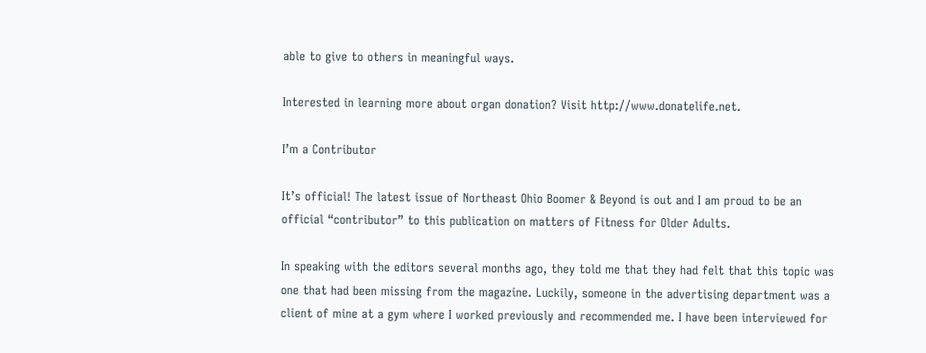able to give to others in meaningful ways.

Interested in learning more about organ donation? Visit http://www.donatelife.net.

I’m a Contributor

It’s official! The latest issue of Northeast Ohio Boomer & Beyond is out and I am proud to be an official “contributor” to this publication on matters of Fitness for Older Adults.

In speaking with the editors several months ago, they told me that they had felt that this topic was one that had been missing from the magazine. Luckily, someone in the advertising department was a client of mine at a gym where I worked previously and recommended me. I have been interviewed for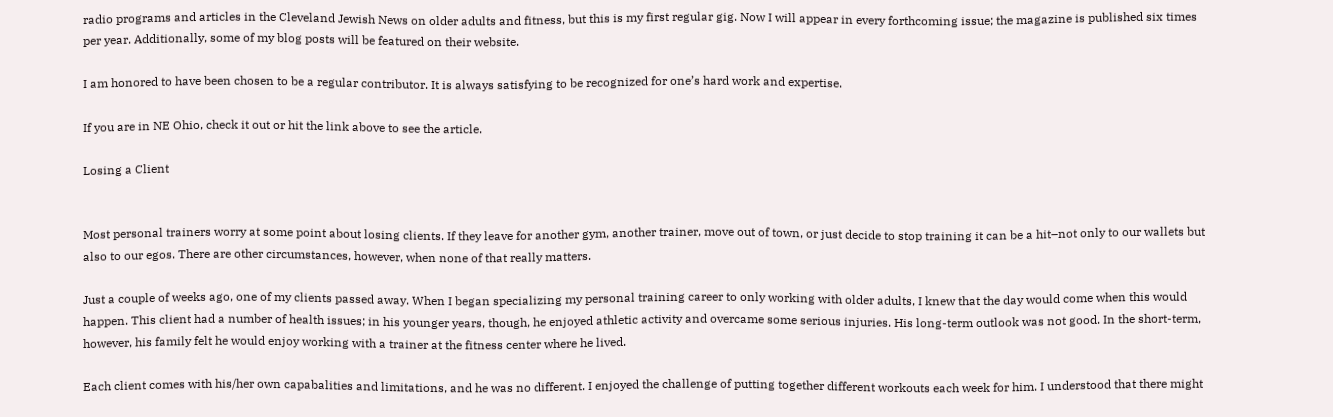radio programs and articles in the Cleveland Jewish News on older adults and fitness, but this is my first regular gig. Now I will appear in every forthcoming issue; the magazine is published six times per year. Additionally, some of my blog posts will be featured on their website.

I am honored to have been chosen to be a regular contributor. It is always satisfying to be recognized for one’s hard work and expertise.

If you are in NE Ohio, check it out or hit the link above to see the article.

Losing a Client


Most personal trainers worry at some point about losing clients. If they leave for another gym, another trainer, move out of town, or just decide to stop training it can be a hit–not only to our wallets but also to our egos. There are other circumstances, however, when none of that really matters.

Just a couple of weeks ago, one of my clients passed away. When I began specializing my personal training career to only working with older adults, I knew that the day would come when this would happen. This client had a number of health issues; in his younger years, though, he enjoyed athletic activity and overcame some serious injuries. His long-term outlook was not good. In the short-term, however, his family felt he would enjoy working with a trainer at the fitness center where he lived.

Each client comes with his/her own capabalities and limitations, and he was no different. I enjoyed the challenge of putting together different workouts each week for him. I understood that there might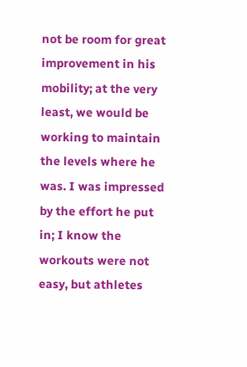not be room for great improvement in his mobility; at the very least, we would be working to maintain the levels where he was. I was impressed by the effort he put in; I know the workouts were not easy, but athletes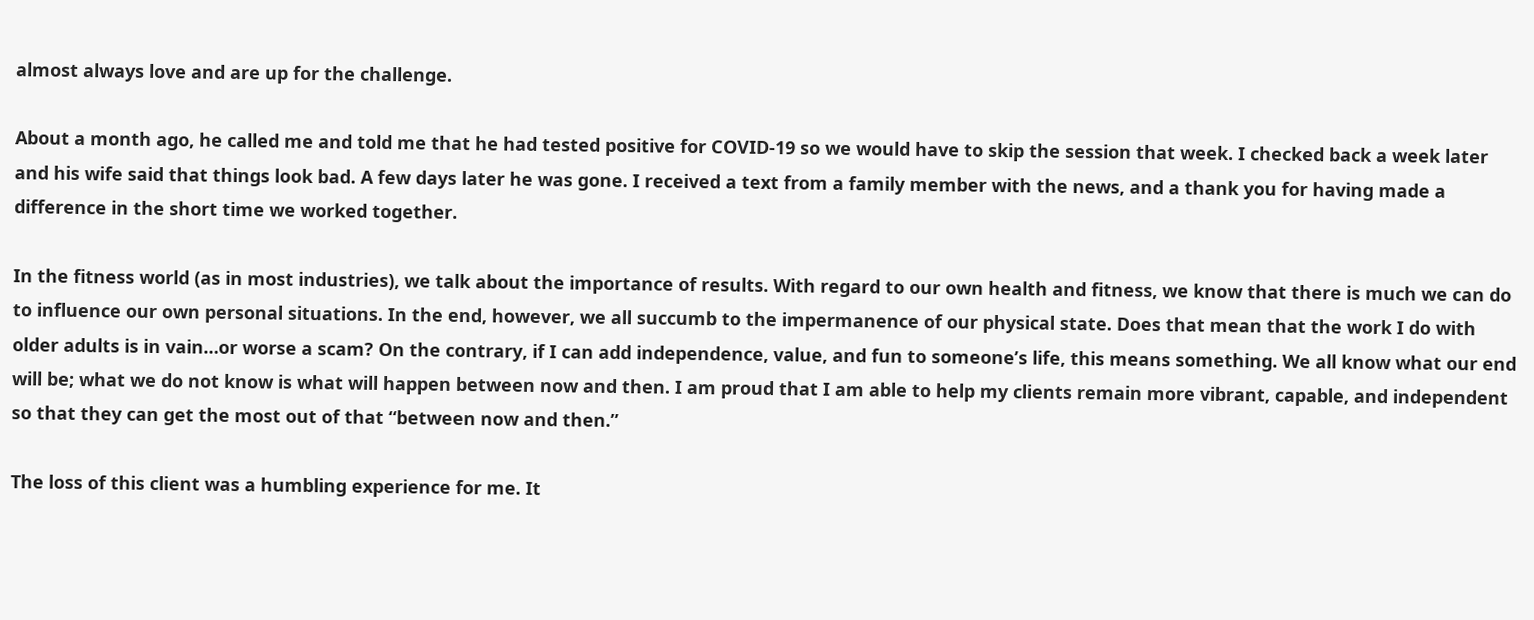almost always love and are up for the challenge.

About a month ago, he called me and told me that he had tested positive for COVID-19 so we would have to skip the session that week. I checked back a week later and his wife said that things look bad. A few days later he was gone. I received a text from a family member with the news, and a thank you for having made a difference in the short time we worked together.

In the fitness world (as in most industries), we talk about the importance of results. With regard to our own health and fitness, we know that there is much we can do to influence our own personal situations. In the end, however, we all succumb to the impermanence of our physical state. Does that mean that the work I do with older adults is in vain…or worse a scam? On the contrary, if I can add independence, value, and fun to someone’s life, this means something. We all know what our end will be; what we do not know is what will happen between now and then. I am proud that I am able to help my clients remain more vibrant, capable, and independent so that they can get the most out of that “between now and then.”

The loss of this client was a humbling experience for me. It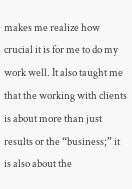makes me realize how crucial it is for me to do my work well. It also taught me that the working with clients is about more than just results or the “business;” it is also about the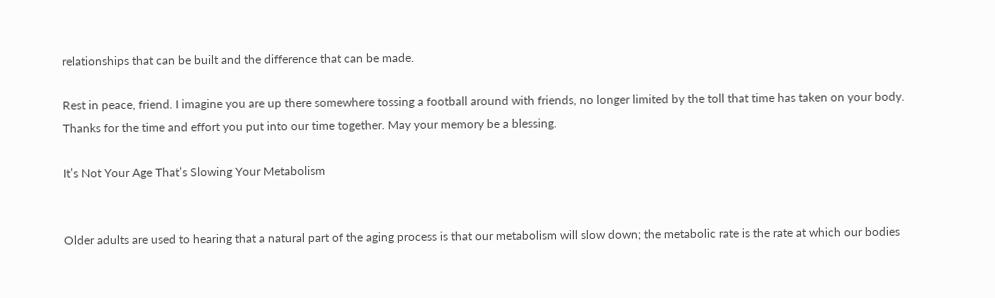relationships that can be built and the difference that can be made.

Rest in peace, friend. I imagine you are up there somewhere tossing a football around with friends, no longer limited by the toll that time has taken on your body. Thanks for the time and effort you put into our time together. May your memory be a blessing.

It’s Not Your Age That’s Slowing Your Metabolism


Older adults are used to hearing that a natural part of the aging process is that our metabolism will slow down; the metabolic rate is the rate at which our bodies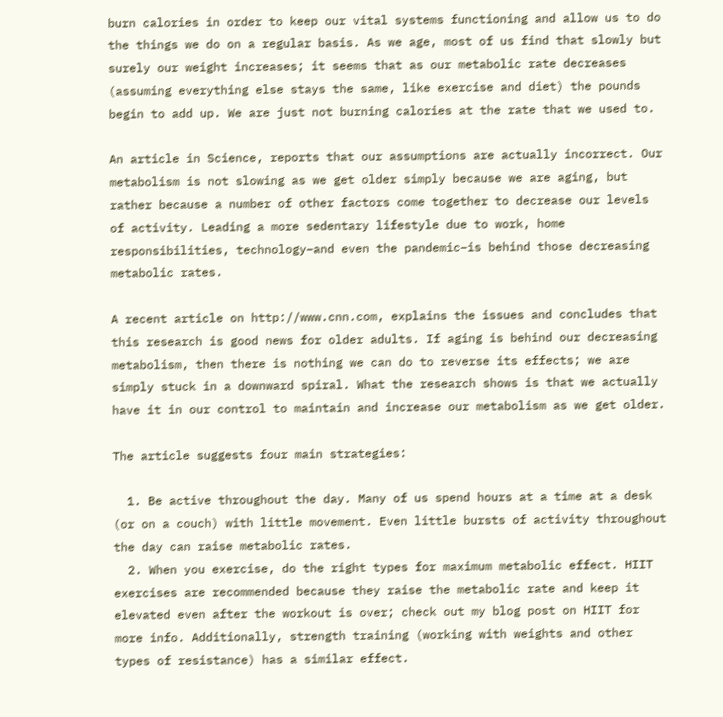burn calories in order to keep our vital systems functioning and allow us to do the things we do on a regular basis. As we age, most of us find that slowly but surely our weight increases; it seems that as our metabolic rate decreases (assuming everything else stays the same, like exercise and diet) the pounds begin to add up. We are just not burning calories at the rate that we used to.

An article in Science, reports that our assumptions are actually incorrect. Our metabolism is not slowing as we get older simply because we are aging, but rather because a number of other factors come together to decrease our levels of activity. Leading a more sedentary lifestyle due to work, home responsibilities, technology–and even the pandemic–is behind those decreasing metabolic rates.

A recent article on http://www.cnn.com, explains the issues and concludes that this research is good news for older adults. If aging is behind our decreasing metabolism, then there is nothing we can do to reverse its effects; we are simply stuck in a downward spiral. What the research shows is that we actually have it in our control to maintain and increase our metabolism as we get older.

The article suggests four main strategies:

  1. Be active throughout the day. Many of us spend hours at a time at a desk (or on a couch) with little movement. Even little bursts of activity throughout the day can raise metabolic rates.
  2. When you exercise, do the right types for maximum metabolic effect. HIIT exercises are recommended because they raise the metabolic rate and keep it elevated even after the workout is over; check out my blog post on HIIT for more info. Additionally, strength training (working with weights and other types of resistance) has a similar effect.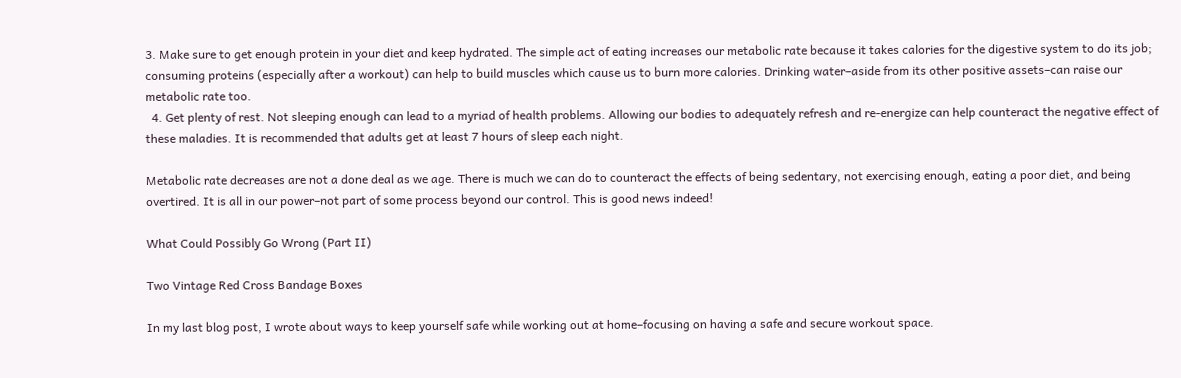3. Make sure to get enough protein in your diet and keep hydrated. The simple act of eating increases our metabolic rate because it takes calories for the digestive system to do its job; consuming proteins (especially after a workout) can help to build muscles which cause us to burn more calories. Drinking water–aside from its other positive assets–can raise our metabolic rate too.
  4. Get plenty of rest. Not sleeping enough can lead to a myriad of health problems. Allowing our bodies to adequately refresh and re-energize can help counteract the negative effect of these maladies. It is recommended that adults get at least 7 hours of sleep each night.

Metabolic rate decreases are not a done deal as we age. There is much we can do to counteract the effects of being sedentary, not exercising enough, eating a poor diet, and being overtired. It is all in our power–not part of some process beyond our control. This is good news indeed!

What Could Possibly Go Wrong (Part II)

Two Vintage Red Cross Bandage Boxes

In my last blog post, I wrote about ways to keep yourself safe while working out at home–focusing on having a safe and secure workout space.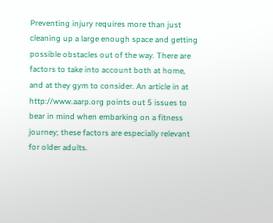Preventing injury requires more than just cleaning up a large enough space and getting possible obstacles out of the way. There are factors to take into account both at home, and at they gym to consider. An article in at http://www.aarp.org points out 5 issues to bear in mind when embarking on a fitness journey; these factors are especially relevant for older adults.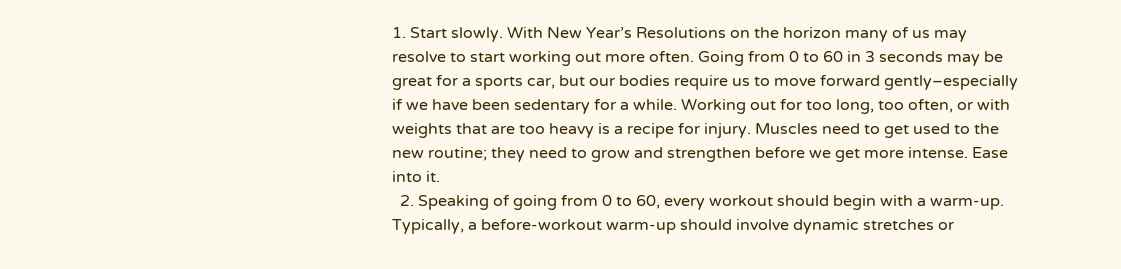1. Start slowly. With New Year’s Resolutions on the horizon many of us may resolve to start working out more often. Going from 0 to 60 in 3 seconds may be great for a sports car, but our bodies require us to move forward gently–especially if we have been sedentary for a while. Working out for too long, too often, or with weights that are too heavy is a recipe for injury. Muscles need to get used to the new routine; they need to grow and strengthen before we get more intense. Ease into it.
  2. Speaking of going from 0 to 60, every workout should begin with a warm-up. Typically, a before-workout warm-up should involve dynamic stretches or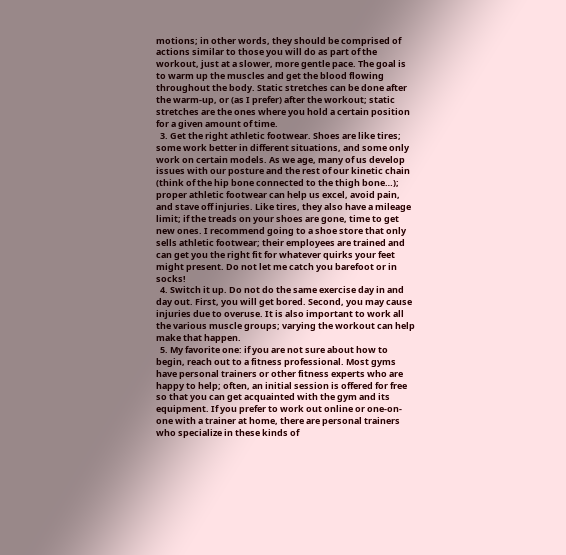motions; in other words, they should be comprised of actions similar to those you will do as part of the workout, just at a slower, more gentle pace. The goal is to warm up the muscles and get the blood flowing throughout the body. Static stretches can be done after the warm-up, or (as I prefer) after the workout; static stretches are the ones where you hold a certain position for a given amount of time.
  3. Get the right athletic footwear. Shoes are like tires; some work better in different situations, and some only work on certain models. As we age, many of us develop issues with our posture and the rest of our kinetic chain (think of the hip bone connected to the thigh bone…); proper athletic footwear can help us excel, avoid pain, and stave off injuries. Like tires, they also have a mileage limit; if the treads on your shoes are gone, time to get new ones. I recommend going to a shoe store that only sells athletic footwear; their employees are trained and can get you the right fit for whatever quirks your feet might present. Do not let me catch you barefoot or in socks!
  4. Switch it up. Do not do the same exercise day in and day out. First, you will get bored. Second, you may cause injuries due to overuse. It is also important to work all the various muscle groups; varying the workout can help make that happen.
  5. My favorite one: if you are not sure about how to begin, reach out to a fitness professional. Most gyms have personal trainers or other fitness experts who are happy to help; often, an initial session is offered for free so that you can get acquainted with the gym and its equipment. If you prefer to work out online or one-on-one with a trainer at home, there are personal trainers who specialize in these kinds of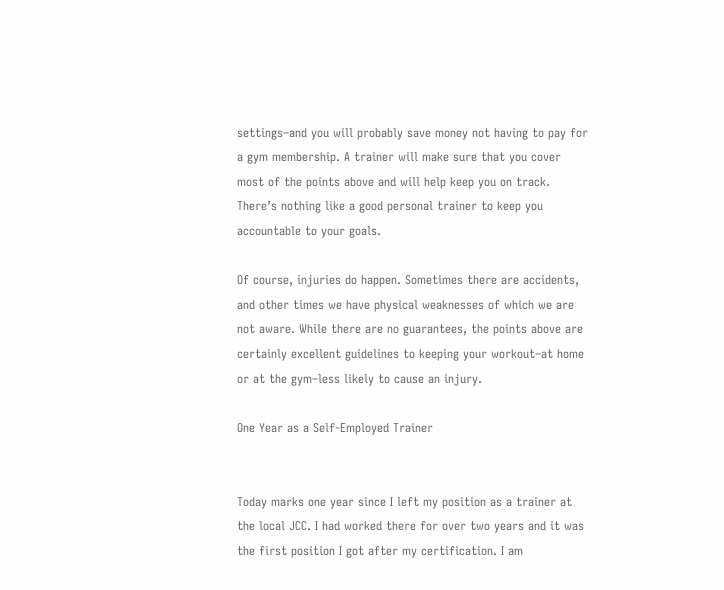settings–and you will probably save money not having to pay for a gym membership. A trainer will make sure that you cover most of the points above and will help keep you on track. There’s nothing like a good personal trainer to keep you accountable to your goals.

Of course, injuries do happen. Sometimes there are accidents, and other times we have physical weaknesses of which we are not aware. While there are no guarantees, the points above are certainly excellent guidelines to keeping your workout–at home or at the gym–less likely to cause an injury.

One Year as a Self-Employed Trainer


Today marks one year since I left my position as a trainer at the local JCC. I had worked there for over two years and it was the first position I got after my certification. I am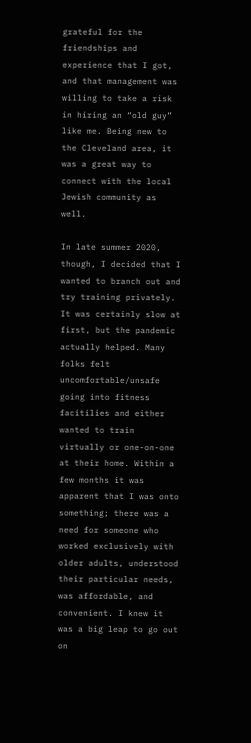grateful for the friendships and experience that I got, and that management was willing to take a risk in hiring an “old guy” like me. Being new to the Cleveland area, it was a great way to connect with the local Jewish community as well.

In late summer 2020, though, I decided that I wanted to branch out and try training privately. It was certainly slow at first, but the pandemic actually helped. Many folks felt uncomfortable/unsafe going into fitness facitilies and either wanted to train virtually or one-on-one at their home. Within a few months it was apparent that I was onto something; there was a need for someone who worked exclusively with older adults, understood their particular needs, was affordable, and convenient. I knew it was a big leap to go out on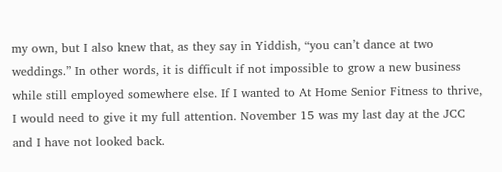my own, but I also knew that, as they say in Yiddish, “you can’t dance at two weddings.” In other words, it is difficult if not impossible to grow a new business while still employed somewhere else. If I wanted to At Home Senior Fitness to thrive, I would need to give it my full attention. November 15 was my last day at the JCC and I have not looked back.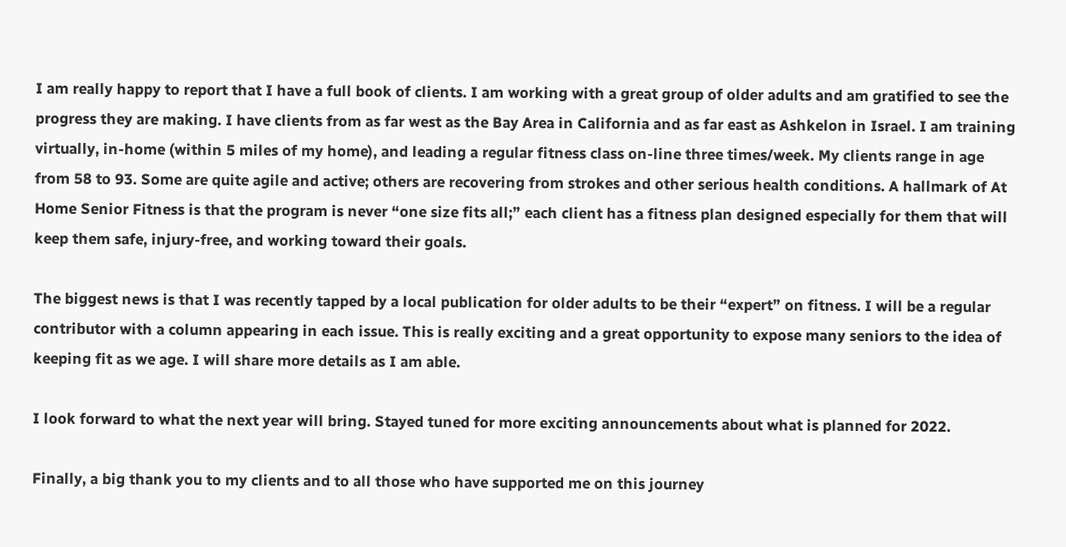I am really happy to report that I have a full book of clients. I am working with a great group of older adults and am gratified to see the progress they are making. I have clients from as far west as the Bay Area in California and as far east as Ashkelon in Israel. I am training virtually, in-home (within 5 miles of my home), and leading a regular fitness class on-line three times/week. My clients range in age from 58 to 93. Some are quite agile and active; others are recovering from strokes and other serious health conditions. A hallmark of At Home Senior Fitness is that the program is never “one size fits all;” each client has a fitness plan designed especially for them that will keep them safe, injury-free, and working toward their goals.

The biggest news is that I was recently tapped by a local publication for older adults to be their “expert” on fitness. I will be a regular contributor with a column appearing in each issue. This is really exciting and a great opportunity to expose many seniors to the idea of keeping fit as we age. I will share more details as I am able.

I look forward to what the next year will bring. Stayed tuned for more exciting announcements about what is planned for 2022.

Finally, a big thank you to my clients and to all those who have supported me on this journey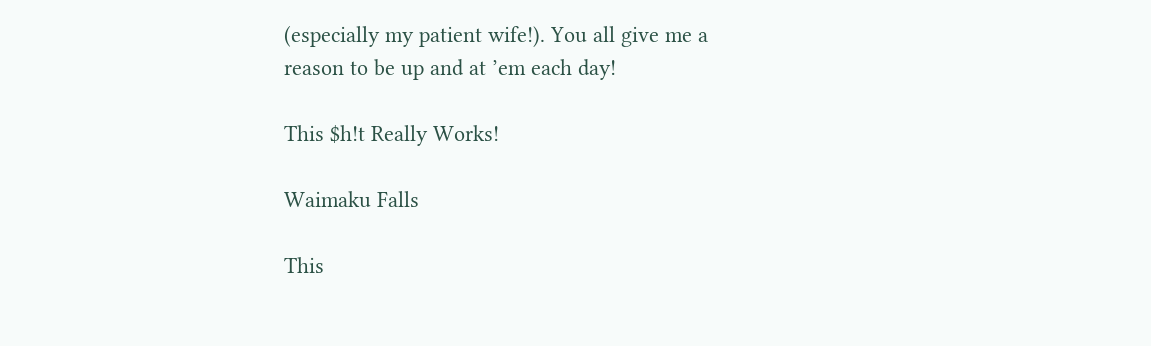(especially my patient wife!). You all give me a reason to be up and at ’em each day!

This $h!t Really Works!

Waimaku Falls

This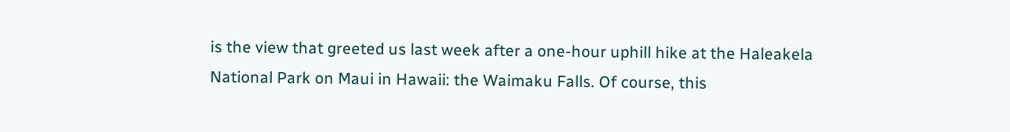is the view that greeted us last week after a one-hour uphill hike at the Haleakela National Park on Maui in Hawaii: the Waimaku Falls. Of course, this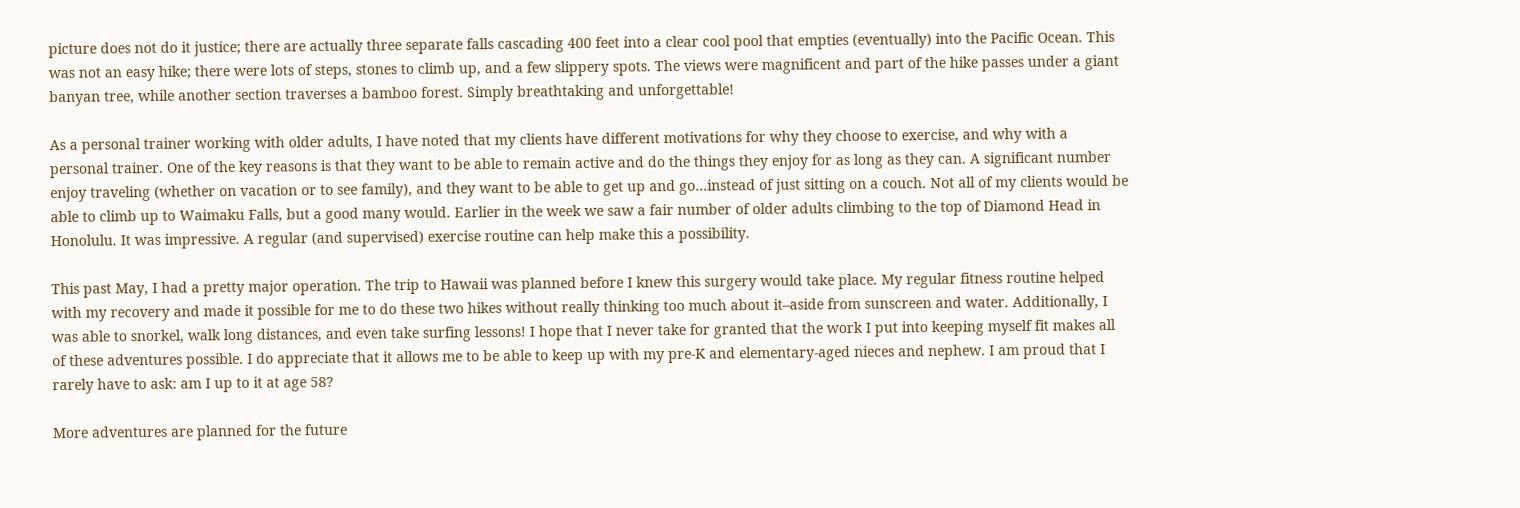picture does not do it justice; there are actually three separate falls cascading 400 feet into a clear cool pool that empties (eventually) into the Pacific Ocean. This was not an easy hike; there were lots of steps, stones to climb up, and a few slippery spots. The views were magnificent and part of the hike passes under a giant banyan tree, while another section traverses a bamboo forest. Simply breathtaking and unforgettable!

As a personal trainer working with older adults, I have noted that my clients have different motivations for why they choose to exercise, and why with a personal trainer. One of the key reasons is that they want to be able to remain active and do the things they enjoy for as long as they can. A significant number enjoy traveling (whether on vacation or to see family), and they want to be able to get up and go…instead of just sitting on a couch. Not all of my clients would be able to climb up to Waimaku Falls, but a good many would. Earlier in the week we saw a fair number of older adults climbing to the top of Diamond Head in Honolulu. It was impressive. A regular (and supervised) exercise routine can help make this a possibility.

This past May, I had a pretty major operation. The trip to Hawaii was planned before I knew this surgery would take place. My regular fitness routine helped with my recovery and made it possible for me to do these two hikes without really thinking too much about it–aside from sunscreen and water. Additionally, I was able to snorkel, walk long distances, and even take surfing lessons! I hope that I never take for granted that the work I put into keeping myself fit makes all of these adventures possible. I do appreciate that it allows me to be able to keep up with my pre-K and elementary-aged nieces and nephew. I am proud that I rarely have to ask: am I up to it at age 58?

More adventures are planned for the future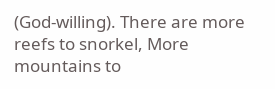(God-willing). There are more reefs to snorkel, More mountains to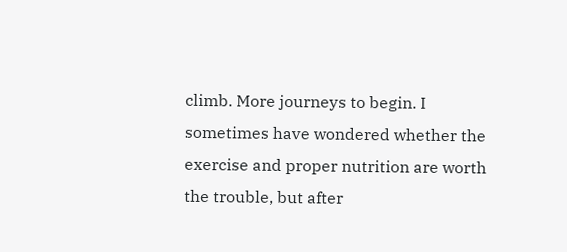climb. More journeys to begin. I sometimes have wondered whether the exercise and proper nutrition are worth the trouble, but after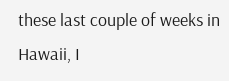these last couple of weeks in Hawaii, I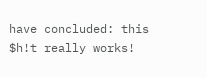have concluded: this $h!t really works!